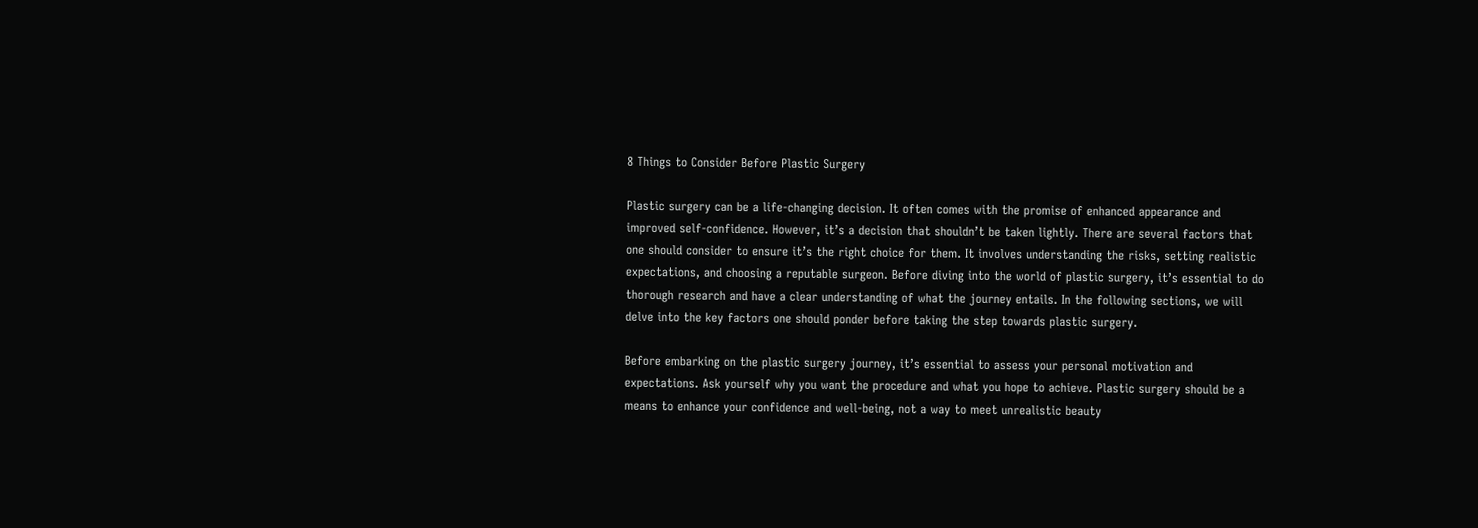8 Things to Consider Before Plastic Surgery

Plastic surgery can be a life-changing decision. It often comes with the promise of enhanced appearance and improved self-confidence. However, it’s a decision that shouldn’t be taken lightly. There are several factors that one should consider to ensure it’s the right choice for them. It involves understanding the risks, setting realistic expectations, and choosing a reputable surgeon. Before diving into the world of plastic surgery, it’s essential to do thorough research and have a clear understanding of what the journey entails. In the following sections, we will delve into the key factors one should ponder before taking the step towards plastic surgery.

Before embarking on the plastic surgery journey, it’s essential to assess your personal motivation and expectations. Ask yourself why you want the procedure and what you hope to achieve. Plastic surgery should be a means to enhance your confidence and well-being, not a way to meet unrealistic beauty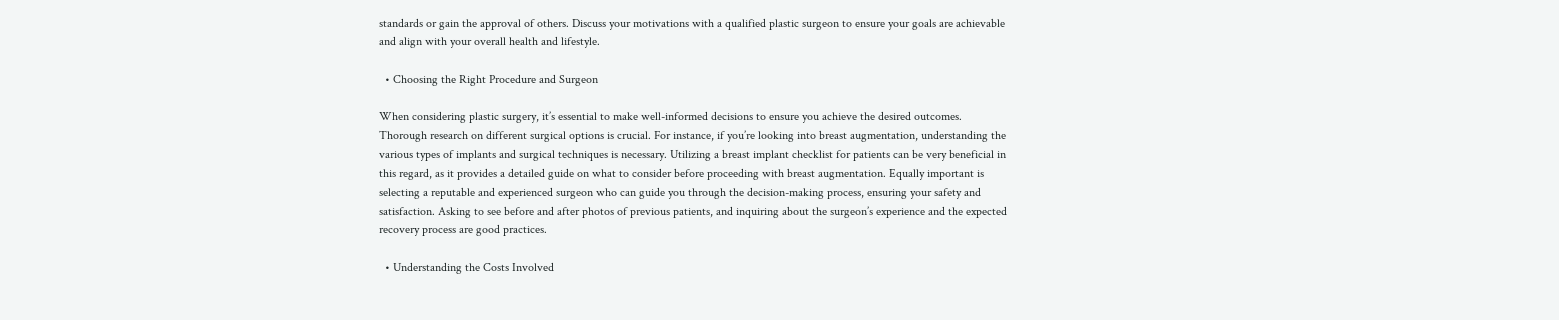standards or gain the approval of others. Discuss your motivations with a qualified plastic surgeon to ensure your goals are achievable and align with your overall health and lifestyle.

  • Choosing the Right Procedure and Surgeon

When considering plastic surgery, it’s essential to make well-informed decisions to ensure you achieve the desired outcomes. Thorough research on different surgical options is crucial. For instance, if you’re looking into breast augmentation, understanding the various types of implants and surgical techniques is necessary. Utilizing a breast implant checklist for patients can be very beneficial in this regard, as it provides a detailed guide on what to consider before proceeding with breast augmentation. Equally important is selecting a reputable and experienced surgeon who can guide you through the decision-making process, ensuring your safety and satisfaction. Asking to see before and after photos of previous patients, and inquiring about the surgeon’s experience and the expected recovery process are good practices.

  • Understanding the Costs Involved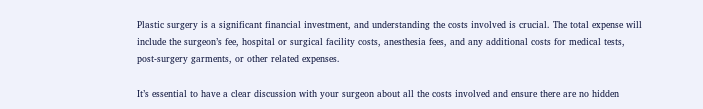Plastic surgery is a significant financial investment, and understanding the costs involved is crucial. The total expense will include the surgeon’s fee, hospital or surgical facility costs, anesthesia fees, and any additional costs for medical tests, post-surgery garments, or other related expenses.

It’s essential to have a clear discussion with your surgeon about all the costs involved and ensure there are no hidden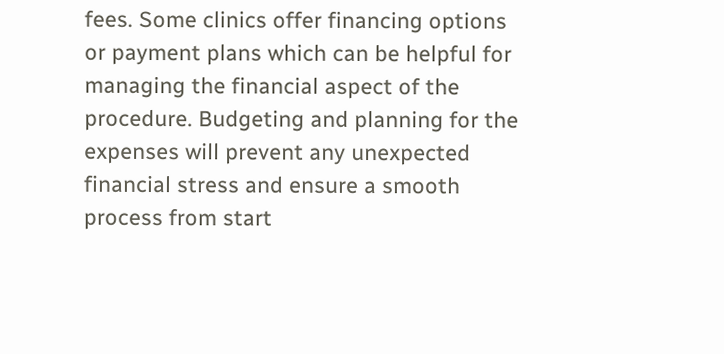fees. Some clinics offer financing options or payment plans which can be helpful for managing the financial aspect of the procedure. Budgeting and planning for the expenses will prevent any unexpected financial stress and ensure a smooth process from start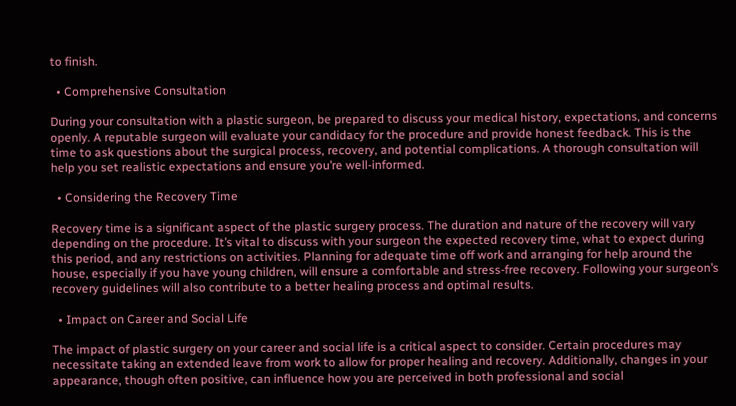to finish.

  • Comprehensive Consultation

During your consultation with a plastic surgeon, be prepared to discuss your medical history, expectations, and concerns openly. A reputable surgeon will evaluate your candidacy for the procedure and provide honest feedback. This is the time to ask questions about the surgical process, recovery, and potential complications. A thorough consultation will help you set realistic expectations and ensure you’re well-informed.

  • Considering the Recovery Time

Recovery time is a significant aspect of the plastic surgery process. The duration and nature of the recovery will vary depending on the procedure. It’s vital to discuss with your surgeon the expected recovery time, what to expect during this period, and any restrictions on activities. Planning for adequate time off work and arranging for help around the house, especially if you have young children, will ensure a comfortable and stress-free recovery. Following your surgeon’s recovery guidelines will also contribute to a better healing process and optimal results.

  • Impact on Career and Social Life

The impact of plastic surgery on your career and social life is a critical aspect to consider. Certain procedures may necessitate taking an extended leave from work to allow for proper healing and recovery. Additionally, changes in your appearance, though often positive, can influence how you are perceived in both professional and social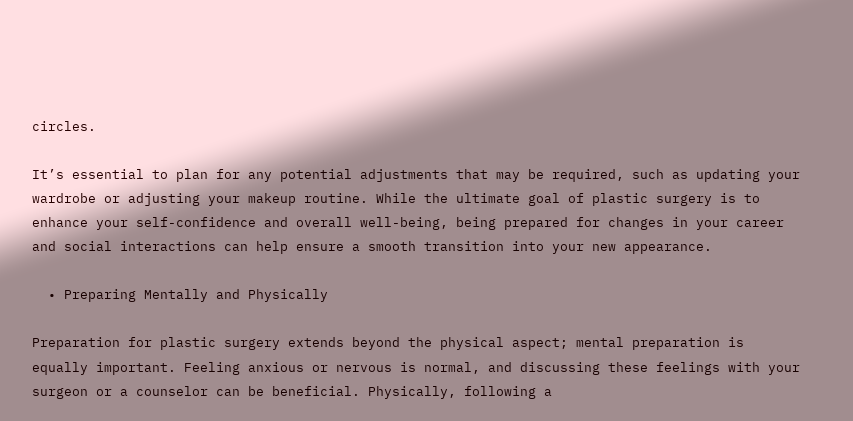circles.

It’s essential to plan for any potential adjustments that may be required, such as updating your wardrobe or adjusting your makeup routine. While the ultimate goal of plastic surgery is to enhance your self-confidence and overall well-being, being prepared for changes in your career and social interactions can help ensure a smooth transition into your new appearance.

  • Preparing Mentally and Physically

Preparation for plastic surgery extends beyond the physical aspect; mental preparation is equally important. Feeling anxious or nervous is normal, and discussing these feelings with your surgeon or a counselor can be beneficial. Physically, following a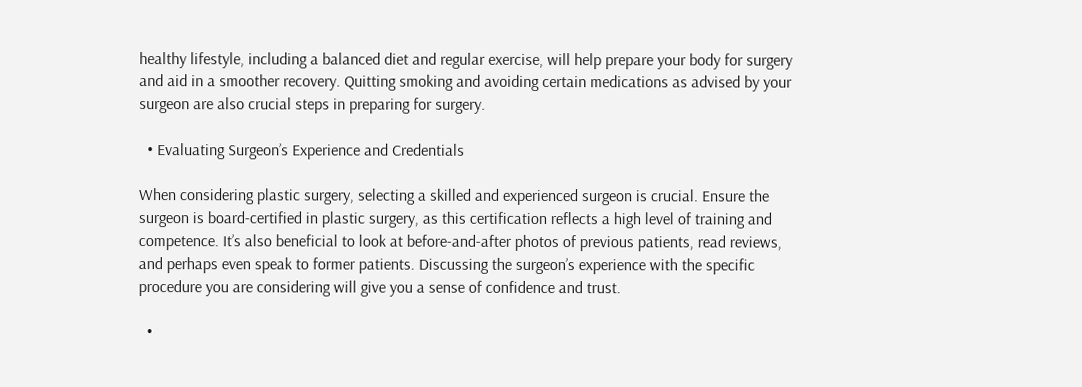healthy lifestyle, including a balanced diet and regular exercise, will help prepare your body for surgery and aid in a smoother recovery. Quitting smoking and avoiding certain medications as advised by your surgeon are also crucial steps in preparing for surgery.

  • Evaluating Surgeon’s Experience and Credentials

When considering plastic surgery, selecting a skilled and experienced surgeon is crucial. Ensure the surgeon is board-certified in plastic surgery, as this certification reflects a high level of training and competence. It’s also beneficial to look at before-and-after photos of previous patients, read reviews, and perhaps even speak to former patients. Discussing the surgeon’s experience with the specific procedure you are considering will give you a sense of confidence and trust.

  •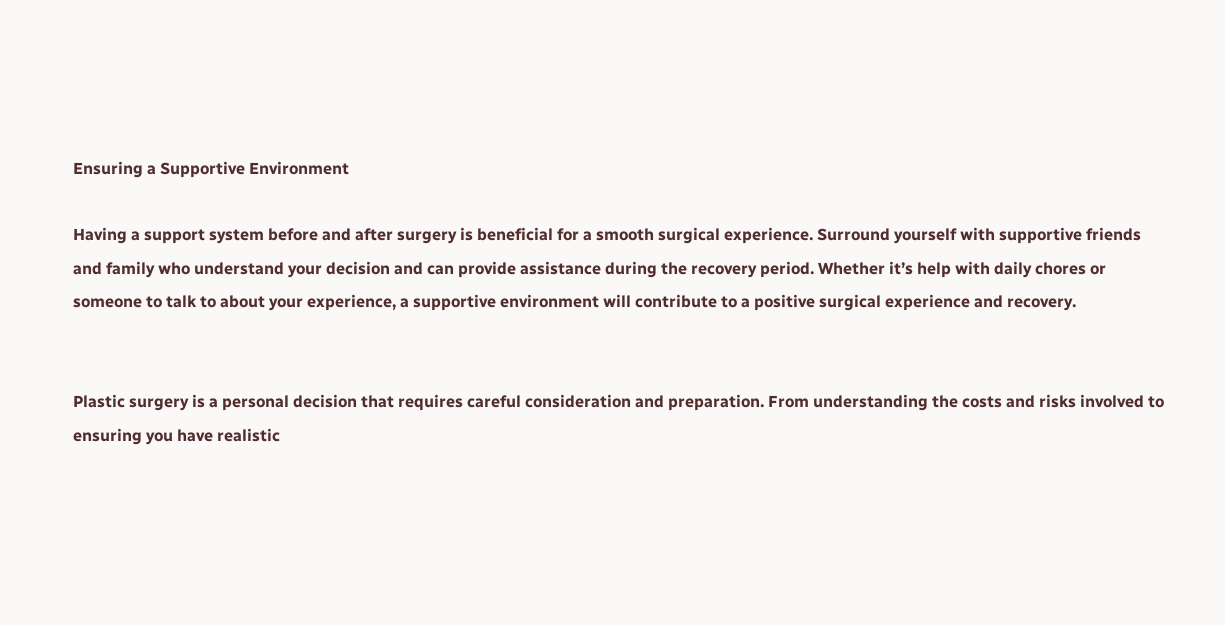Ensuring a Supportive Environment

Having a support system before and after surgery is beneficial for a smooth surgical experience. Surround yourself with supportive friends and family who understand your decision and can provide assistance during the recovery period. Whether it’s help with daily chores or someone to talk to about your experience, a supportive environment will contribute to a positive surgical experience and recovery.


Plastic surgery is a personal decision that requires careful consideration and preparation. From understanding the costs and risks involved to ensuring you have realistic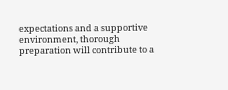expectations and a supportive environment, thorough preparation will contribute to a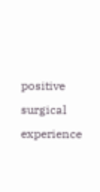positive surgical experience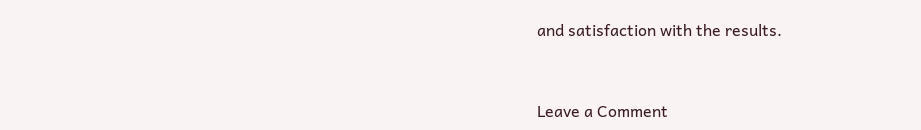and satisfaction with the results.


Leave a Comment